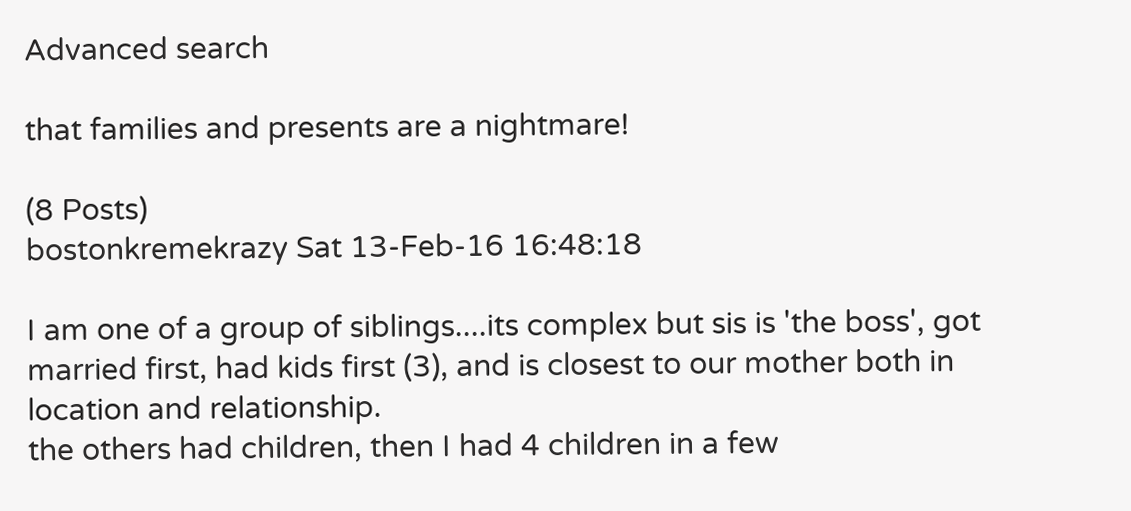Advanced search

that families and presents are a nightmare!

(8 Posts)
bostonkremekrazy Sat 13-Feb-16 16:48:18

I am one of a group of siblings....its complex but sis is 'the boss', got married first, had kids first (3), and is closest to our mother both in location and relationship.
the others had children, then I had 4 children in a few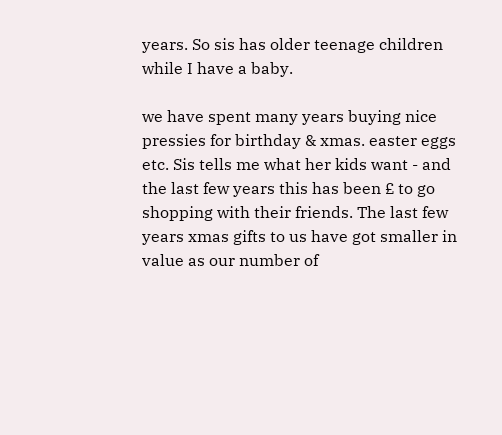years. So sis has older teenage children while I have a baby.

we have spent many years buying nice pressies for birthday & xmas. easter eggs etc. Sis tells me what her kids want - and the last few years this has been £ to go shopping with their friends. The last few years xmas gifts to us have got smaller in value as our number of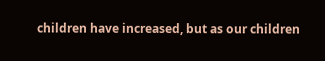children have increased, but as our children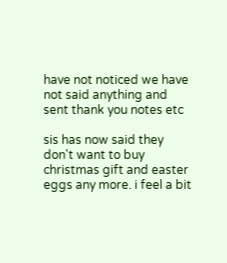have not noticed we have not said anything and sent thank you notes etc

sis has now said they don't want to buy christmas gift and easter eggs any more. i feel a bit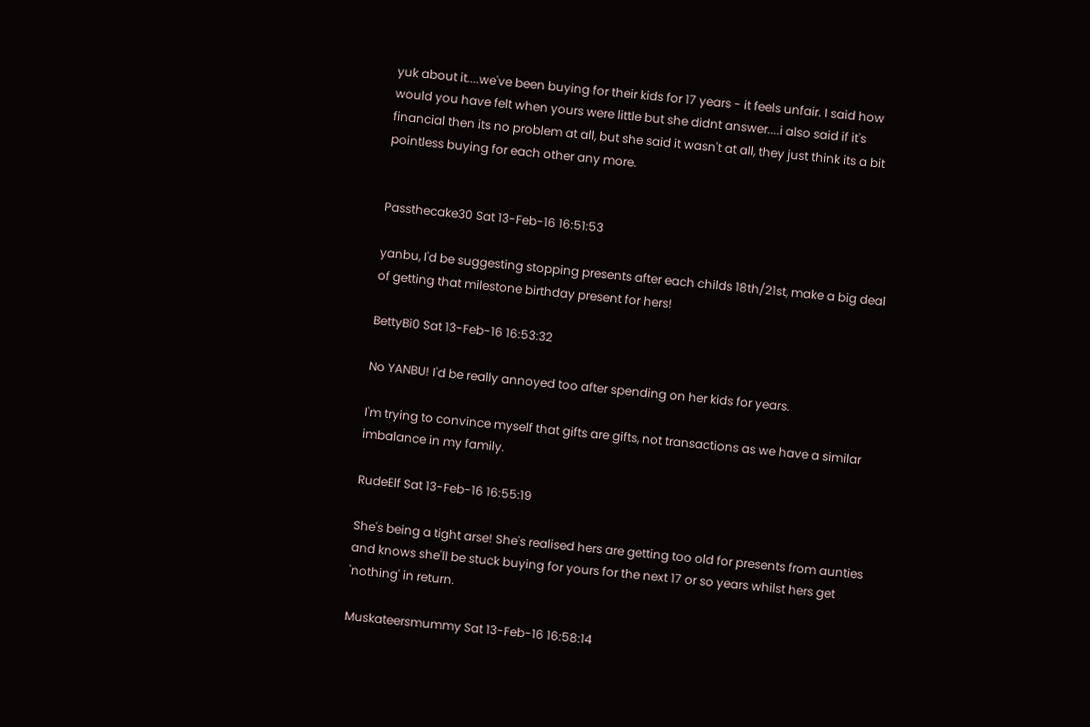yuk about it....we've been buying for their kids for 17 years - it feels unfair. I said how would you have felt when yours were little but she didnt answer....i also said if it's financial then its no problem at all, but she said it wasn't at all, they just think its a bit pointless buying for each other any more.


Passthecake30 Sat 13-Feb-16 16:51:53

yanbu, I'd be suggesting stopping presents after each childs 18th/21st, make a big deal of getting that milestone birthday present for hers!

BettyBi0 Sat 13-Feb-16 16:53:32

No YANBU! I'd be really annoyed too after spending on her kids for years.

I'm trying to convince myself that gifts are gifts, not transactions as we have a similar imbalance in my family.

RudeElf Sat 13-Feb-16 16:55:19

She's being a tight arse! She's realised hers are getting too old for presents from aunties and knows she'll be stuck buying for yours for the next 17 or so years whilst hers get 'nothing' in return.

Muskateersmummy Sat 13-Feb-16 16:58:14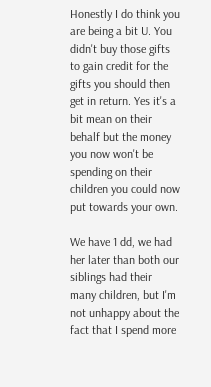Honestly I do think you are being a bit U. You didn't buy those gifts to gain credit for the gifts you should then get in return. Yes it's a bit mean on their behalf but the money you now won't be spending on their children you could now put towards your own.

We have 1 dd, we had her later than both our siblings had their many children, but I'm not unhappy about the fact that I spend more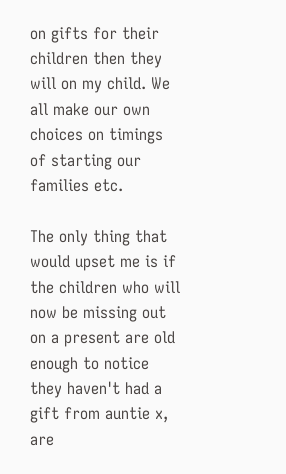on gifts for their children then they will on my child. We all make our own choices on timings of starting our families etc.

The only thing that would upset me is if the children who will now be missing out on a present are old enough to notice they haven't had a gift from auntie x, are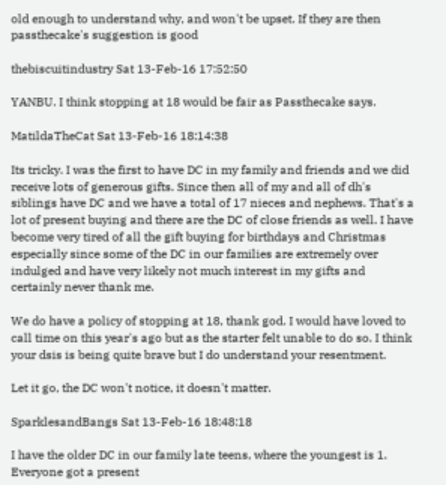old enough to understand why, and won't be upset. If they are then passthecake's suggestion is good

thebiscuitindustry Sat 13-Feb-16 17:52:50

YANBU. I think stopping at 18 would be fair as Passthecake says.

MatildaTheCat Sat 13-Feb-16 18:14:38

Its tricky. I was the first to have DC in my family and friends and we did receive lots of generous gifts. Since then all of my and all of dh's siblings have DC and we have a total of 17 nieces and nephews. That's a lot of present buying and there are the DC of close friends as well. I have become very tired of all the gift buying for birthdays and Christmas especially since some of the DC in our families are extremely over indulged and have very likely not much interest in my gifts and certainly never thank me.

We do have a policy of stopping at 18, thank god. I would have loved to call time on this year's ago but as the starter felt unable to do so. I think your dsis is being quite brave but I do understand your resentment.

Let it go, the DC won't notice, it doesn't matter.

SparklesandBangs Sat 13-Feb-16 18:48:18

I have the older DC in our family late teens, where the youngest is 1. Everyone got a present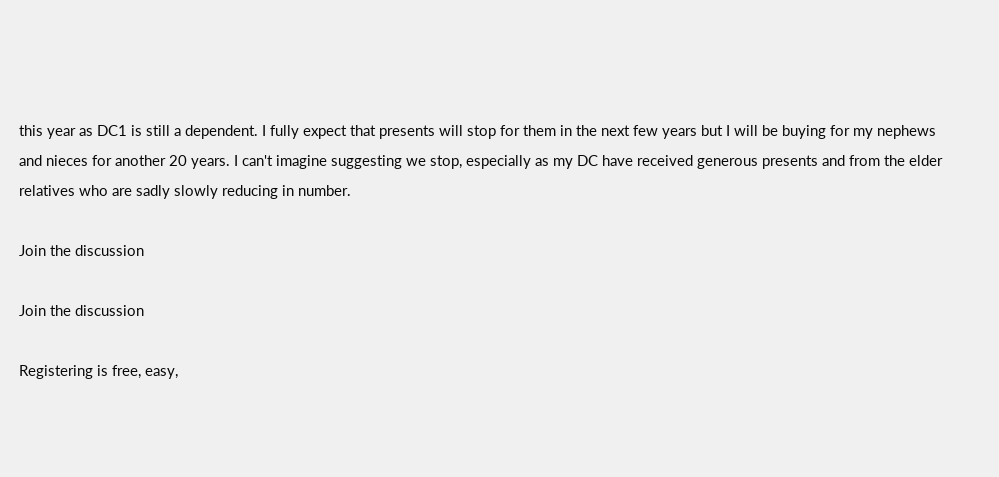this year as DC1 is still a dependent. I fully expect that presents will stop for them in the next few years but I will be buying for my nephews and nieces for another 20 years. I can't imagine suggesting we stop, especially as my DC have received generous presents and from the elder relatives who are sadly slowly reducing in number.

Join the discussion

Join the discussion

Registering is free, easy,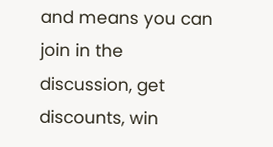and means you can join in the discussion, get discounts, win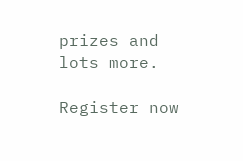prizes and lots more.

Register now